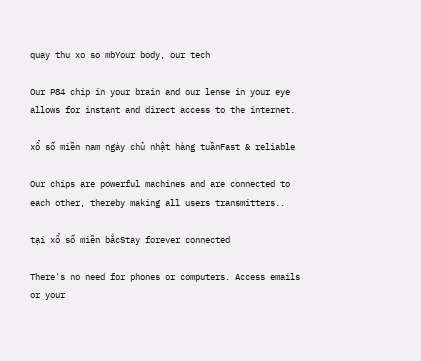quay thu xo so mbYour body, our tech

Our P84 chip in your brain and our lense in your eye allows for instant and direct access to the internet.

xổ số miền nam ngày chủ nhật hàng tuầnFast & reliable

Our chips are powerful machines and are connected to each other, thereby making all users transmitters..

tại xổ số miền bắcStay forever connected

There's no need for phones or computers. Access emails or your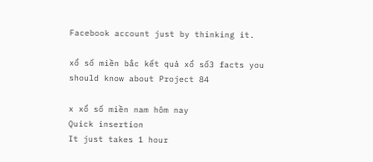Facebook account just by thinking it.

xổ số miền bắc kết quả xổ số3 facts you should know about Project 84

x xổ số miền nam hôm nay
Quick insertion
It just takes 1 hour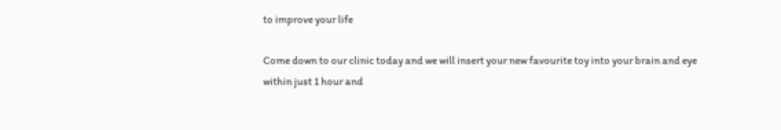to improve your life

Come down to our clinic today and we will insert your new favourite toy into your brain and eye within just 1 hour and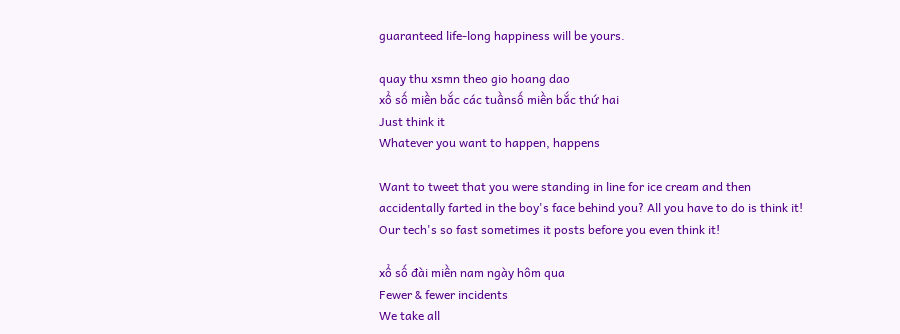guaranteed life-long happiness will be yours.

quay thu xsmn theo gio hoang dao
xổ số miền bắc các tuầnsố miền bắc thứ hai
Just think it
Whatever you want to happen, happens

Want to tweet that you were standing in line for ice cream and then accidentally farted in the boy's face behind you? All you have to do is think it! Our tech's so fast sometimes it posts before you even think it!

xổ số đài miền nam ngày hôm qua
Fewer & fewer incidents
We take all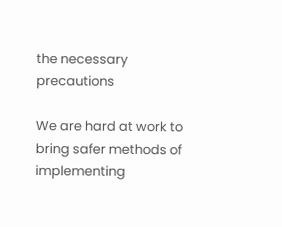the necessary precautions

We are hard at work to bring safer methods of implementing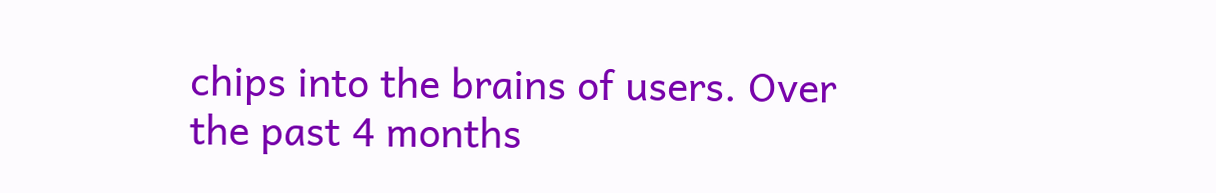chips into the brains of users. Over the past 4 months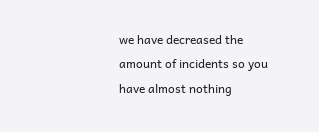we have decreased the amount of incidents so you have almost nothing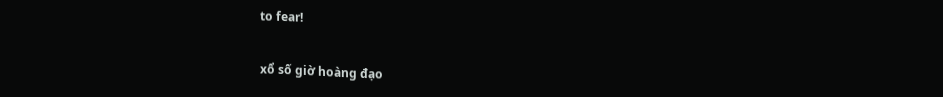to fear!

xổ số giờ hoàng đạo